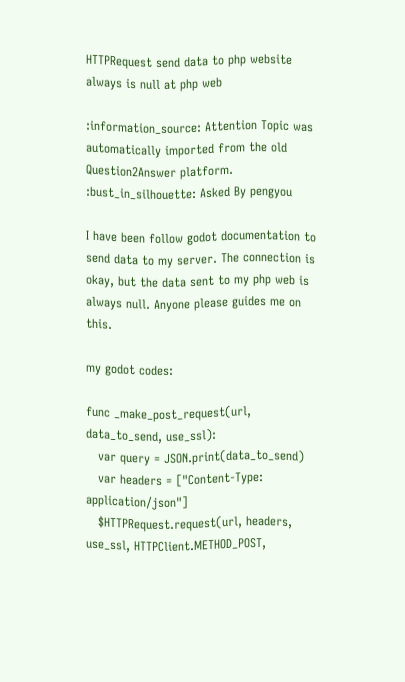HTTPRequest send data to php website always is null at php web

:information_source: Attention Topic was automatically imported from the old Question2Answer platform.
:bust_in_silhouette: Asked By pengyou

I have been follow godot documentation to send data to my server. The connection is okay, but the data sent to my php web is always null. Anyone please guides me on this.

my godot codes:

func _make_post_request(url, data_to_send, use_ssl):
   var query = JSON.print(data_to_send)
   var headers = ["Content-Type: application/json"]
   $HTTPRequest.request(url, headers, use_ssl, HTTPClient.METHOD_POST,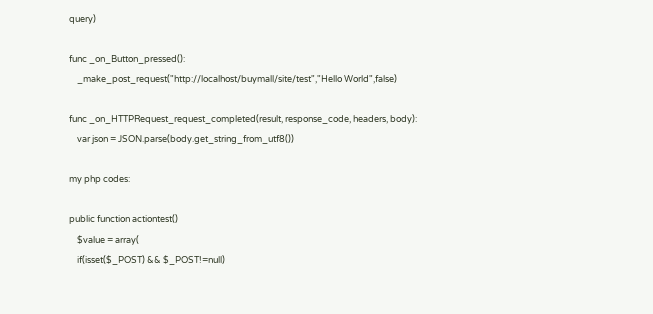query)

func _on_Button_pressed():
    _make_post_request("http://localhost/buymall/site/test","Hello World",false)

func _on_HTTPRequest_request_completed(result, response_code, headers, body):
    var json = JSON.parse(body.get_string_from_utf8())

my php codes:

public function actiontest()
    $value = array(
    if(isset($_POST) && $_POST!=null)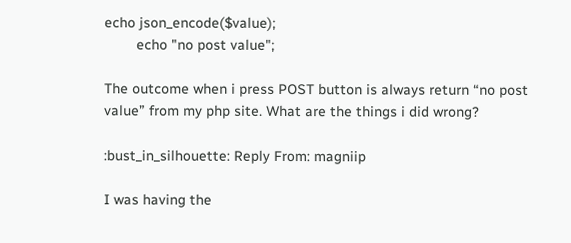echo json_encode($value);
        echo "no post value";

The outcome when i press POST button is always return “no post value” from my php site. What are the things i did wrong?

:bust_in_silhouette: Reply From: magniip

I was having the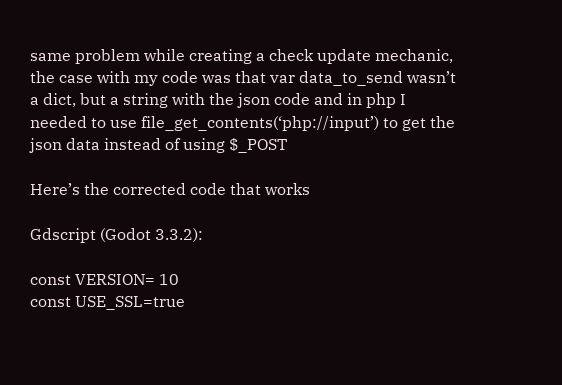same problem while creating a check update mechanic, the case with my code was that var data_to_send wasn’t a dict, but a string with the json code and in php I needed to use file_get_contents(‘php://input’) to get the json data instead of using $_POST

Here’s the corrected code that works

Gdscript (Godot 3.3.2):

const VERSION= 10
const USE_SSL=true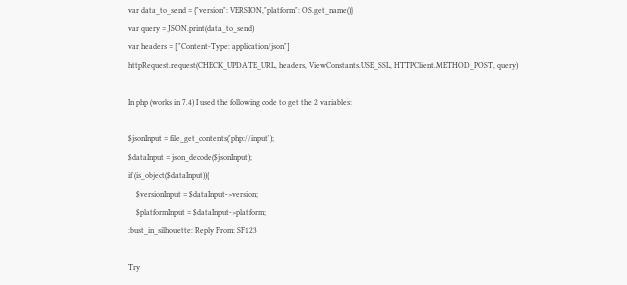var data_to_send = {"version": VERSION,"platform": OS.get_name()}
var query = JSON.print(data_to_send)
var headers = ["Content-Type: application/json"]
httpRequest.request(CHECK_UPDATE_URL, headers, ViewConstants.USE_SSL, HTTPClient.METHOD_POST, query)

In php (works in 7.4) I used the following code to get the 2 variables:

$jsonInput = file_get_contents('php://input');
$dataInput = json_decode($jsonInput);
if (is_object($dataInput)){
    $versionInput = $dataInput->version;
    $platformInput = $dataInput->platform;
:bust_in_silhouette: Reply From: SF123

Try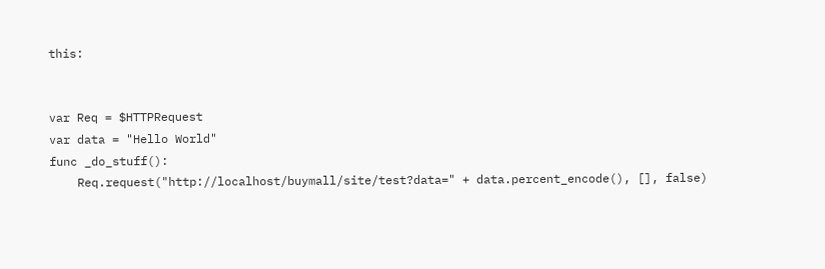this:


var Req = $HTTPRequest
var data = "Hello World"
func _do_stuff():
    Req.request("http://localhost/buymall/site/test?data=" + data.percent_encode(), [], false)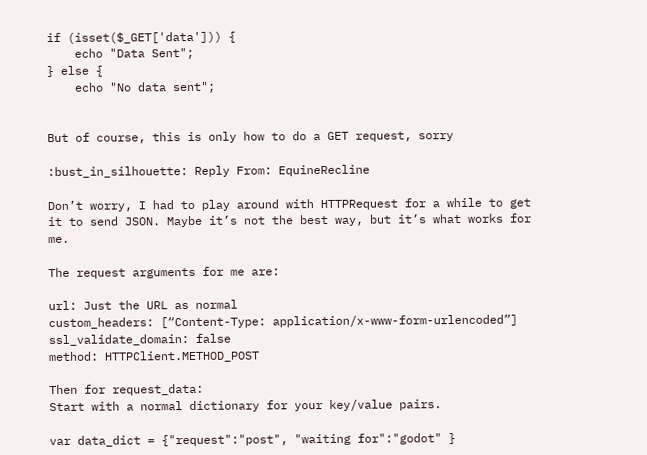if (isset($_GET['data'])) {
    echo "Data Sent";
} else {
    echo "No data sent";


But of course, this is only how to do a GET request, sorry

:bust_in_silhouette: Reply From: EquineRecline

Don’t worry, I had to play around with HTTPRequest for a while to get it to send JSON. Maybe it’s not the best way, but it’s what works for me.

The request arguments for me are:

url: Just the URL as normal
custom_headers: [“Content-Type: application/x-www-form-urlencoded”]
ssl_validate_domain: false
method: HTTPClient.METHOD_POST

Then for request_data:
Start with a normal dictionary for your key/value pairs.

var data_dict = {"request":"post", "waiting for":"godot" }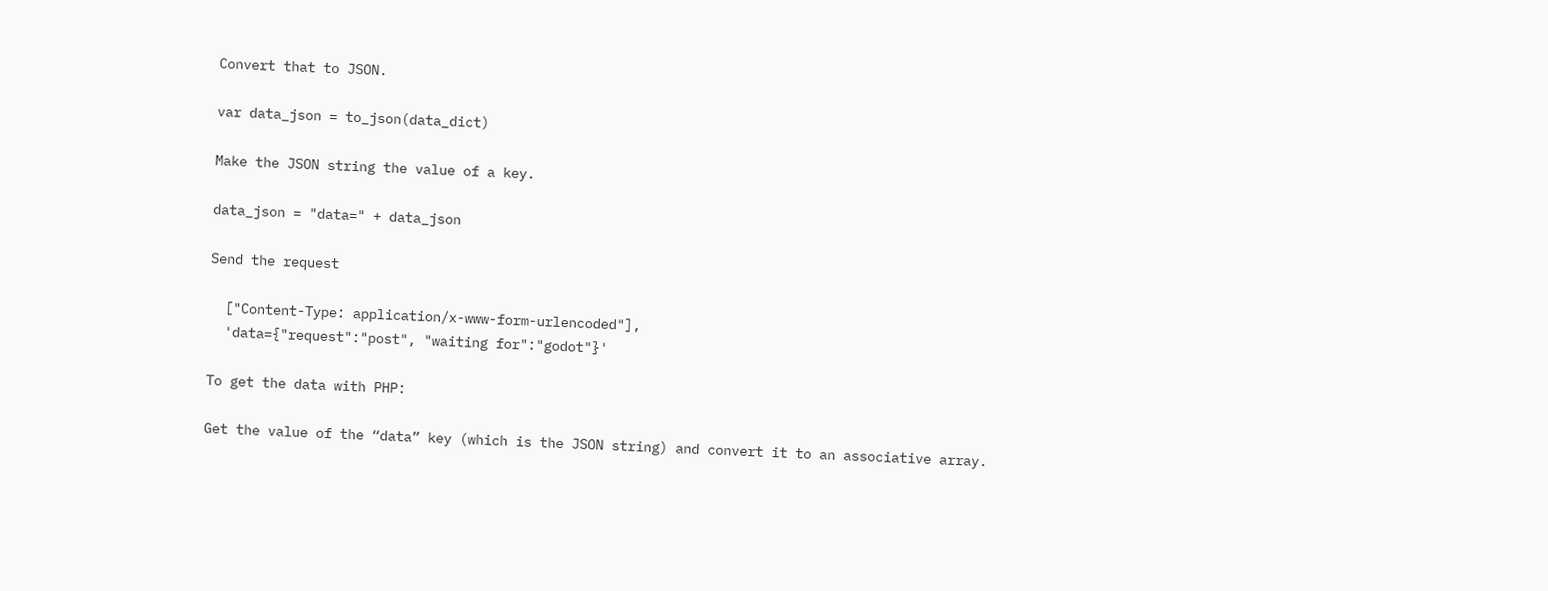Convert that to JSON.

var data_json = to_json(data_dict)

Make the JSON string the value of a key.

data_json = "data=" + data_json

Send the request

  ["Content-Type: application/x-www-form-urlencoded"],
  'data={"request":"post", "waiting for":"godot"}'

To get the data with PHP:

Get the value of the “data” key (which is the JSON string) and convert it to an associative array.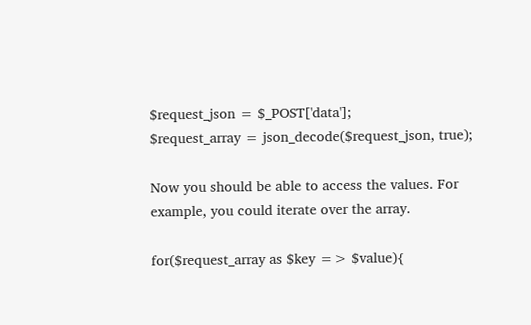$request_json = $_POST['data'];
$request_array = json_decode($request_json, true);

Now you should be able to access the values. For example, you could iterate over the array.

for($request_array as $key => $value){